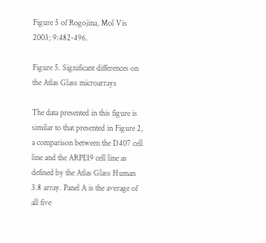Figure 5 of Rogojina, Mol Vis 2003; 9:482-496.

Figure 5. Significant differences on the Atlas Glass microarrays

The data presented in this figure is similar to that presented in Figure 2, a comparison between the D407 cell line and the ARPE19 cell line as defined by the Atlas Glass Human 3.8 array. Panel A is the average of all five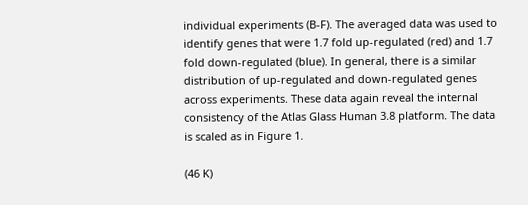individual experiments (B-F). The averaged data was used to identify genes that were 1.7 fold up-regulated (red) and 1.7 fold down-regulated (blue). In general, there is a similar distribution of up-regulated and down-regulated genes across experiments. These data again reveal the internal consistency of the Atlas Glass Human 3.8 platform. The data is scaled as in Figure 1.

(46 K)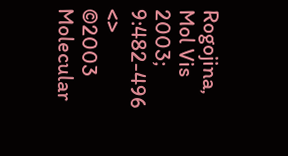Rogojina, Mol Vis 2003; 9:482-496 <>
©2003 Molecular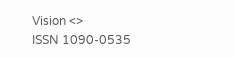Vision <>
ISSN 1090-0535